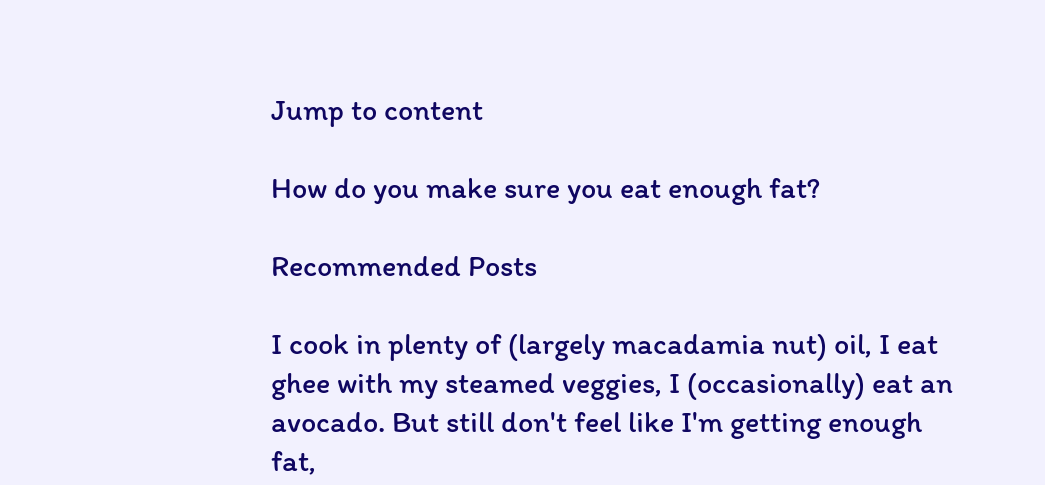Jump to content

How do you make sure you eat enough fat?

Recommended Posts

I cook in plenty of (largely macadamia nut) oil, I eat ghee with my steamed veggies, I (occasionally) eat an avocado. But still don't feel like I'm getting enough fat,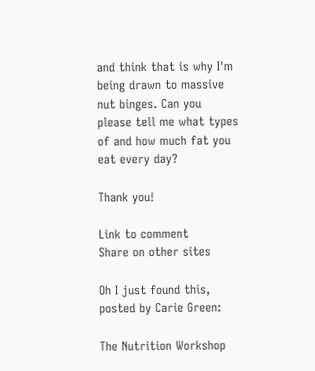and think that is why I'm being drawn to massive nut binges. Can you please tell me what types of and how much fat you eat every day?

Thank you!

Link to comment
Share on other sites

Oh I just found this, posted by Carie Green:

The Nutrition Workshop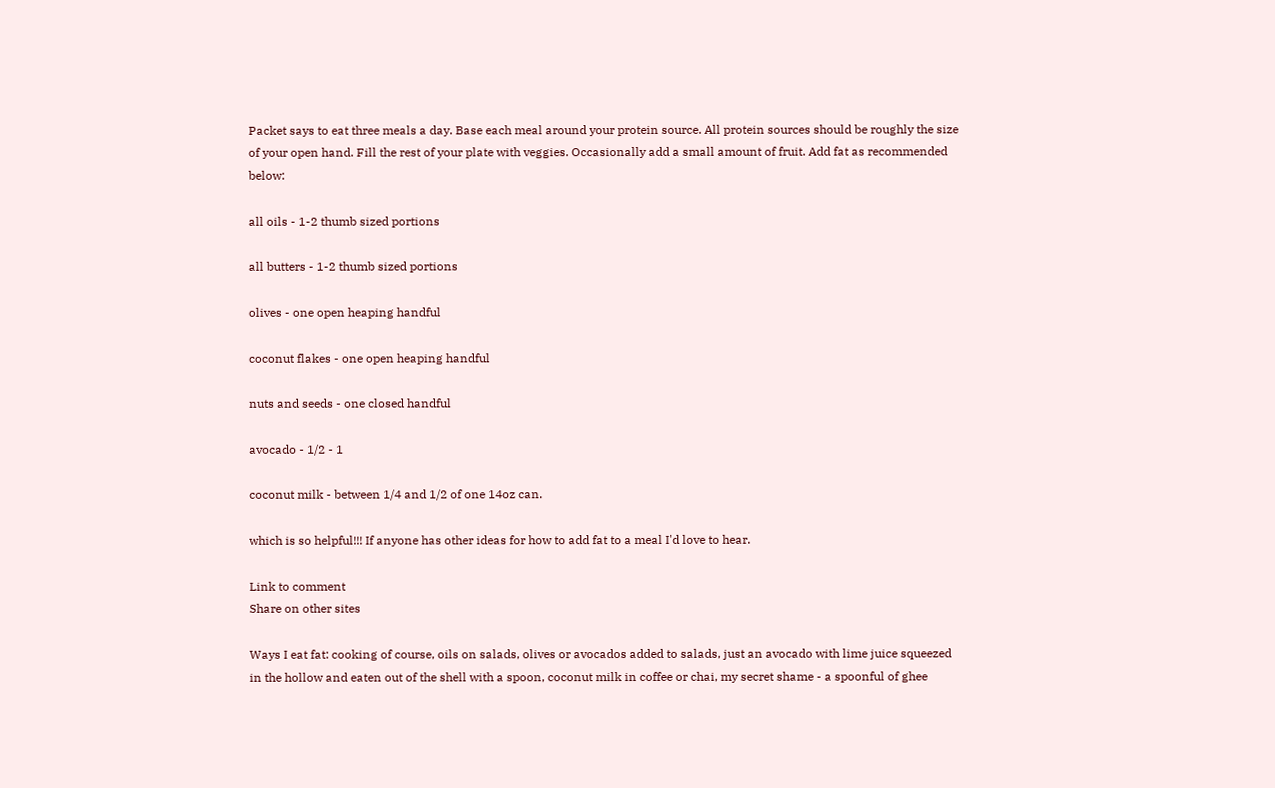Packet says to eat three meals a day. Base each meal around your protein source. All protein sources should be roughly the size of your open hand. Fill the rest of your plate with veggies. Occasionally add a small amount of fruit. Add fat as recommended below:

all oils - 1-2 thumb sized portions

all butters - 1-2 thumb sized portions

olives - one open heaping handful

coconut flakes - one open heaping handful

nuts and seeds - one closed handful

avocado - 1/2 - 1

coconut milk - between 1/4 and 1/2 of one 14oz can.

which is so helpful!!! If anyone has other ideas for how to add fat to a meal I'd love to hear.

Link to comment
Share on other sites

Ways I eat fat: cooking of course, oils on salads, olives or avocados added to salads, just an avocado with lime juice squeezed in the hollow and eaten out of the shell with a spoon, coconut milk in coffee or chai, my secret shame - a spoonful of ghee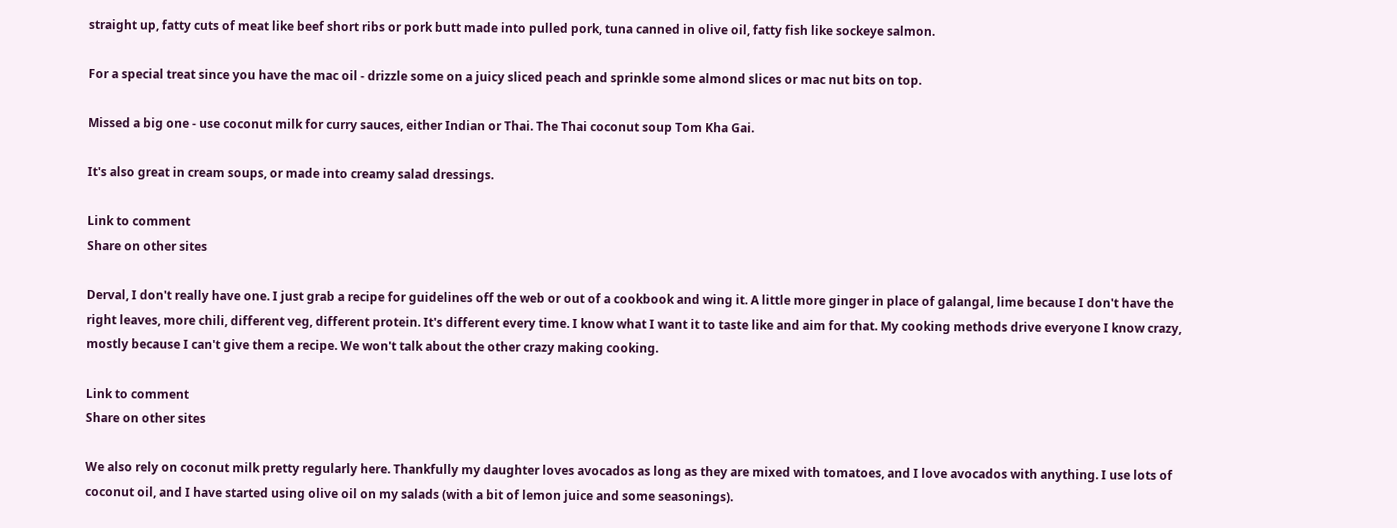straight up, fatty cuts of meat like beef short ribs or pork butt made into pulled pork, tuna canned in olive oil, fatty fish like sockeye salmon.

For a special treat since you have the mac oil - drizzle some on a juicy sliced peach and sprinkle some almond slices or mac nut bits on top.

Missed a big one - use coconut milk for curry sauces, either Indian or Thai. The Thai coconut soup Tom Kha Gai.

It's also great in cream soups, or made into creamy salad dressings.

Link to comment
Share on other sites

Derval, I don't really have one. I just grab a recipe for guidelines off the web or out of a cookbook and wing it. A little more ginger in place of galangal, lime because I don't have the right leaves, more chili, different veg, different protein. It's different every time. I know what I want it to taste like and aim for that. My cooking methods drive everyone I know crazy, mostly because I can't give them a recipe. We won't talk about the other crazy making cooking.

Link to comment
Share on other sites

We also rely on coconut milk pretty regularly here. Thankfully my daughter loves avocados as long as they are mixed with tomatoes, and I love avocados with anything. I use lots of coconut oil, and I have started using olive oil on my salads (with a bit of lemon juice and some seasonings).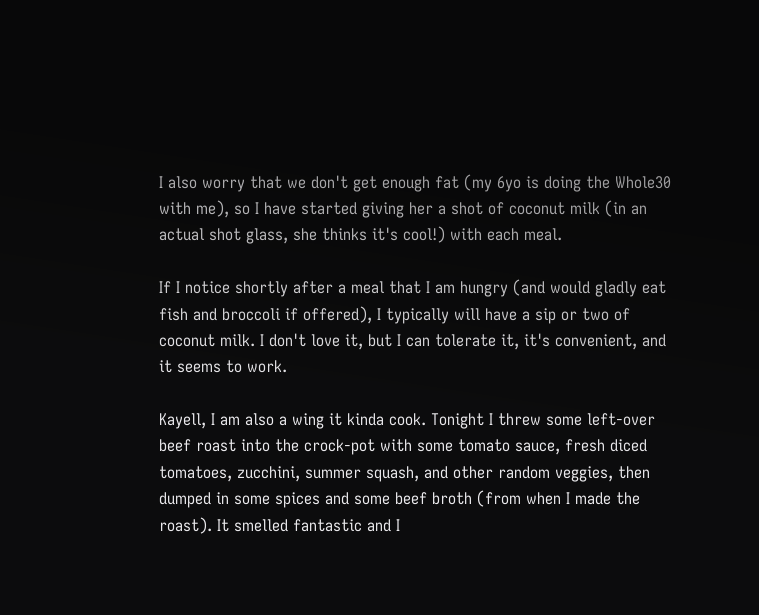I also worry that we don't get enough fat (my 6yo is doing the Whole30 with me), so I have started giving her a shot of coconut milk (in an actual shot glass, she thinks it's cool!) with each meal.

If I notice shortly after a meal that I am hungry (and would gladly eat fish and broccoli if offered), I typically will have a sip or two of coconut milk. I don't love it, but I can tolerate it, it's convenient, and it seems to work.

Kayell, I am also a wing it kinda cook. Tonight I threw some left-over beef roast into the crock-pot with some tomato sauce, fresh diced tomatoes, zucchini, summer squash, and other random veggies, then dumped in some spices and some beef broth (from when I made the roast). It smelled fantastic and I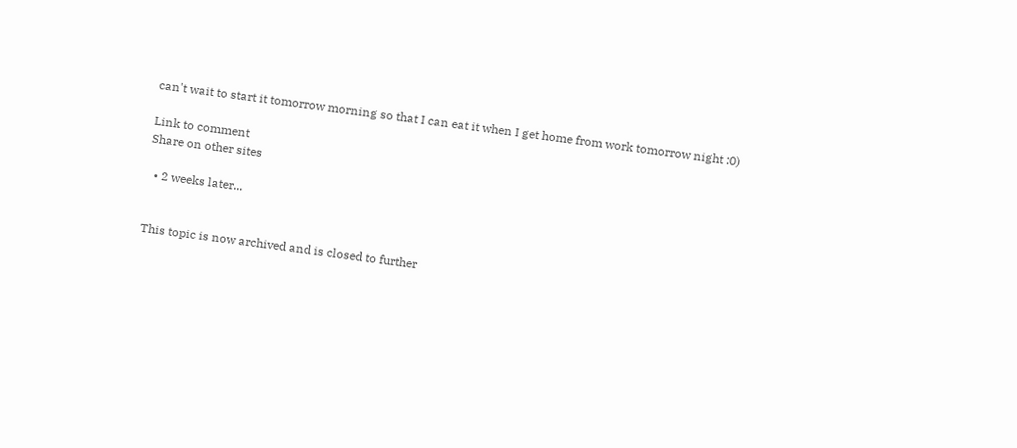can't wait to start it tomorrow morning so that I can eat it when I get home from work tomorrow night :0)

Link to comment
Share on other sites

  • 2 weeks later...


This topic is now archived and is closed to further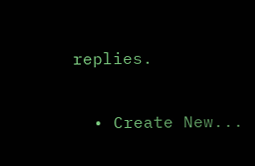replies.

  • Create New...